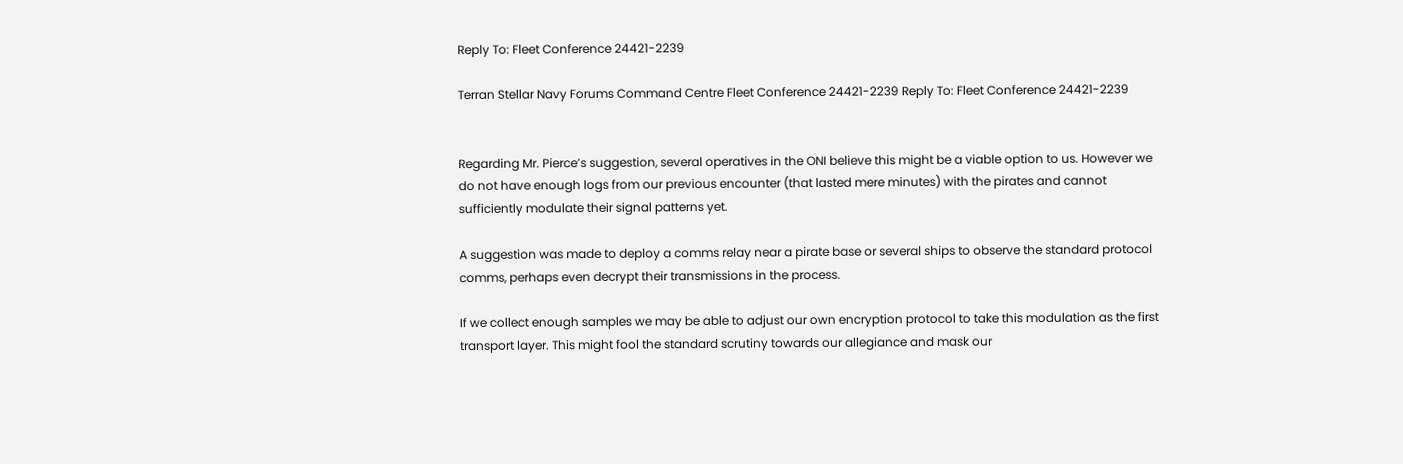Reply To: Fleet Conference 24421-2239

Terran Stellar Navy Forums Command Centre Fleet Conference 24421-2239 Reply To: Fleet Conference 24421-2239


Regarding Mr. Pierce’s suggestion, several operatives in the ONI believe this might be a viable option to us. However we do not have enough logs from our previous encounter (that lasted mere minutes) with the pirates and cannot sufficiently modulate their signal patterns yet.

A suggestion was made to deploy a comms relay near a pirate base or several ships to observe the standard protocol comms, perhaps even decrypt their transmissions in the process.

If we collect enough samples we may be able to adjust our own encryption protocol to take this modulation as the first transport layer. This might fool the standard scrutiny towards our allegiance and mask our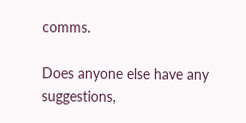comms.

Does anyone else have any suggestions,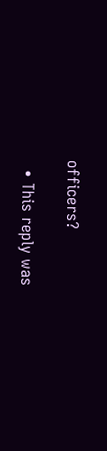officers?

  • This reply was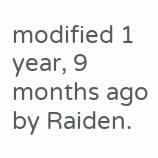modified 1 year, 9 months ago by Raiden.